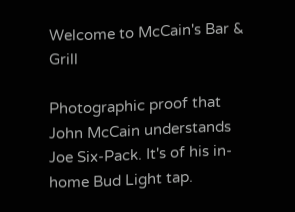Welcome to McCain's Bar & Grill

Photographic proof that John McCain understands Joe Six-Pack. It's of his in-home Bud Light tap.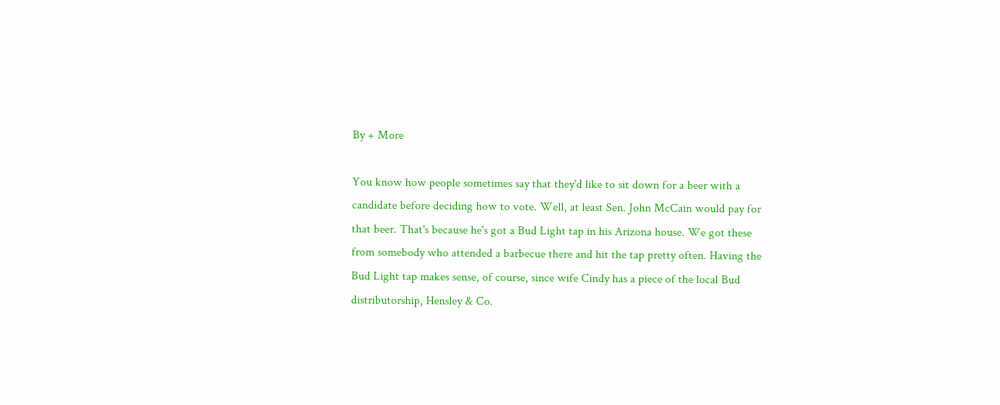By + More

You know how people sometimes say that they'd like to sit down for a beer with a candidate before deciding how to vote. Well, at least Sen. John McCain would pay for that beer. That's because he's got a Bud Light tap in his Arizona house. We got these from somebody who attended a barbecue there and hit the tap pretty often. Having the Bud Light tap makes sense, of course, since wife Cindy has a piece of the local Bud distributorship, Hensley & Co.